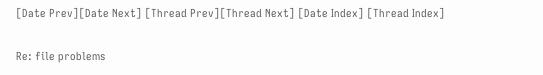[Date Prev][Date Next] [Thread Prev][Thread Next] [Date Index] [Thread Index]

Re: file problems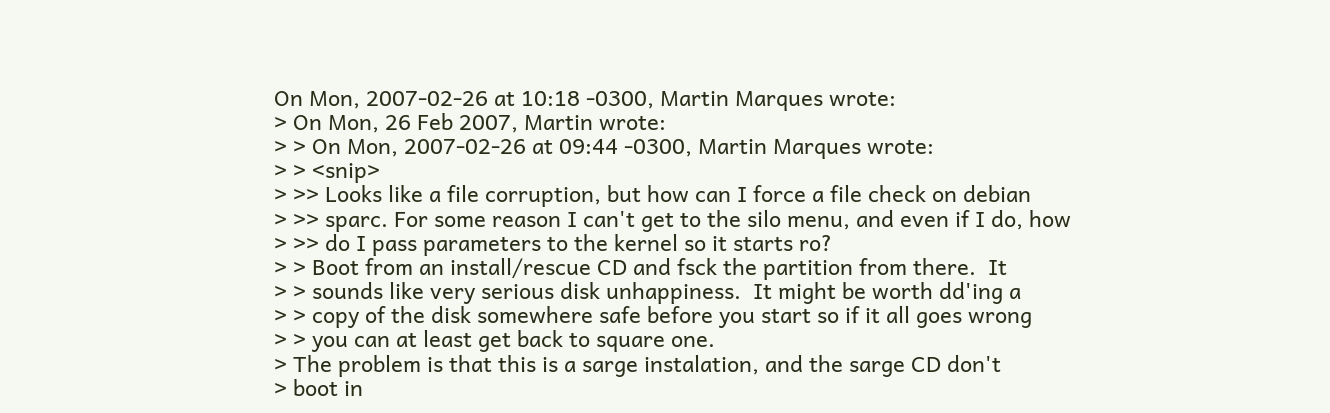On Mon, 2007-02-26 at 10:18 -0300, Martin Marques wrote:
> On Mon, 26 Feb 2007, Martin wrote:
> > On Mon, 2007-02-26 at 09:44 -0300, Martin Marques wrote:
> > <snip>
> >> Looks like a file corruption, but how can I force a file check on debian
> >> sparc. For some reason I can't get to the silo menu, and even if I do, how
> >> do I pass parameters to the kernel so it starts ro?
> > Boot from an install/rescue CD and fsck the partition from there.  It
> > sounds like very serious disk unhappiness.  It might be worth dd'ing a
> > copy of the disk somewhere safe before you start so if it all goes wrong
> > you can at least get back to square one.
> The problem is that this is a sarge instalation, and the sarge CD don't
> boot in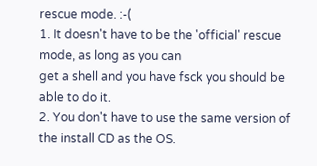rescue mode. :-(
1. It doesn't have to be the 'official' rescue mode, as long as you can
get a shell and you have fsck you should be able to do it.
2. You don't have to use the same version of the install CD as the OS.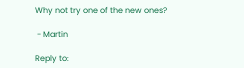Why not try one of the new ones?

 - Martin

Reply to: